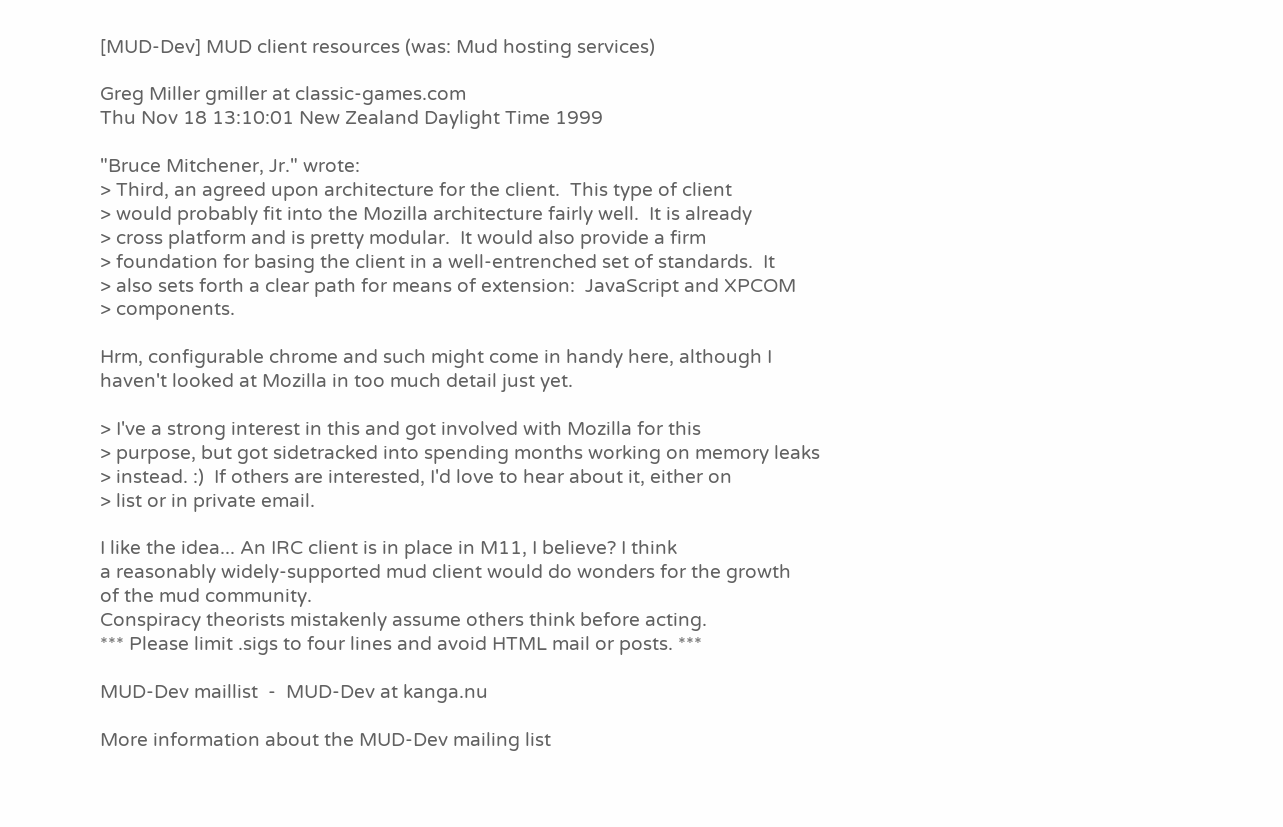[MUD-Dev] MUD client resources (was: Mud hosting services)

Greg Miller gmiller at classic-games.com
Thu Nov 18 13:10:01 New Zealand Daylight Time 1999

"Bruce Mitchener, Jr." wrote:
> Third, an agreed upon architecture for the client.  This type of client
> would probably fit into the Mozilla architecture fairly well.  It is already
> cross platform and is pretty modular.  It would also provide a firm
> foundation for basing the client in a well-entrenched set of standards.  It
> also sets forth a clear path for means of extension:  JavaScript and XPCOM
> components.

Hrm, configurable chrome and such might come in handy here, although I
haven't looked at Mozilla in too much detail just yet.

> I've a strong interest in this and got involved with Mozilla for this
> purpose, but got sidetracked into spending months working on memory leaks
> instead. :)  If others are interested, I'd love to hear about it, either on
> list or in private email.

I like the idea... An IRC client is in place in M11, I believe? I think
a reasonably widely-supported mud client would do wonders for the growth
of the mud community.
Conspiracy theorists mistakenly assume others think before acting.
*** Please limit .sigs to four lines and avoid HTML mail or posts. ***

MUD-Dev maillist  -  MUD-Dev at kanga.nu

More information about the MUD-Dev mailing list